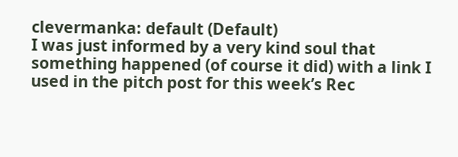clevermanka: default (Default)
I was just informed by a very kind soul that something happened (of course it did) with a link I used in the pitch post for this week’s Rec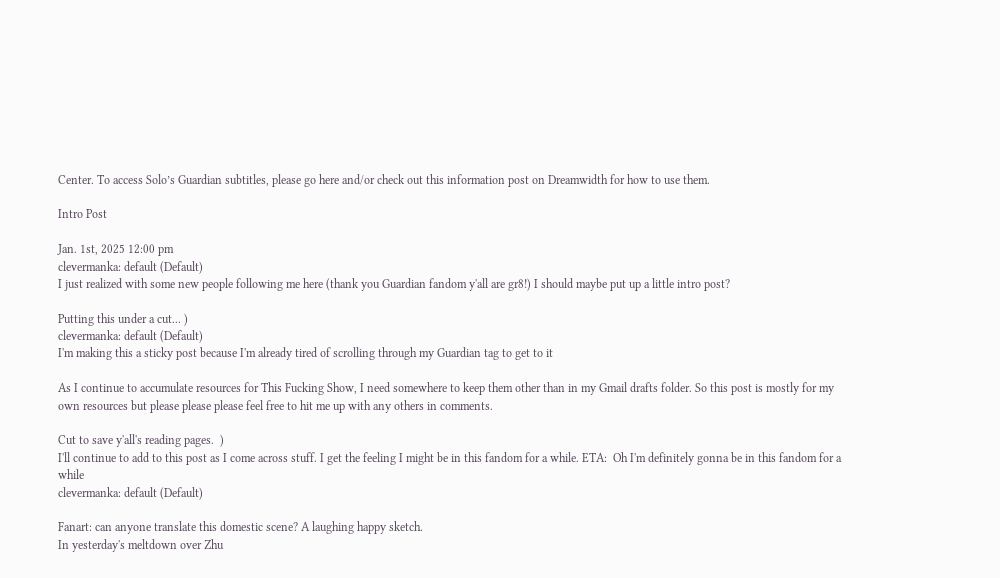Center. To access Solo’s Guardian subtitles, please go here and/or check out this information post on Dreamwidth for how to use them.

Intro Post

Jan. 1st, 2025 12:00 pm
clevermanka: default (Default)
I just realized with some new people following me here (thank you Guardian fandom y'all are gr8!) I should maybe put up a little intro post?

Putting this under a cut... )
clevermanka: default (Default)
I'm making this a sticky post because I'm already tired of scrolling through my Guardian tag to get to it

As I continue to accumulate resources for This Fucking Show, I need somewhere to keep them other than in my Gmail drafts folder. So this post is mostly for my own resources but please please please feel free to hit me up with any others in comments.

Cut to save y'all's reading pages.  )
I'll continue to add to this post as I come across stuff. I get the feeling I might be in this fandom for a while. ETA:  Oh I'm definitely gonna be in this fandom for a while
clevermanka: default (Default)

Fanart: can anyone translate this domestic scene? A laughing happy sketch.
In yesterday's meltdown over Zhu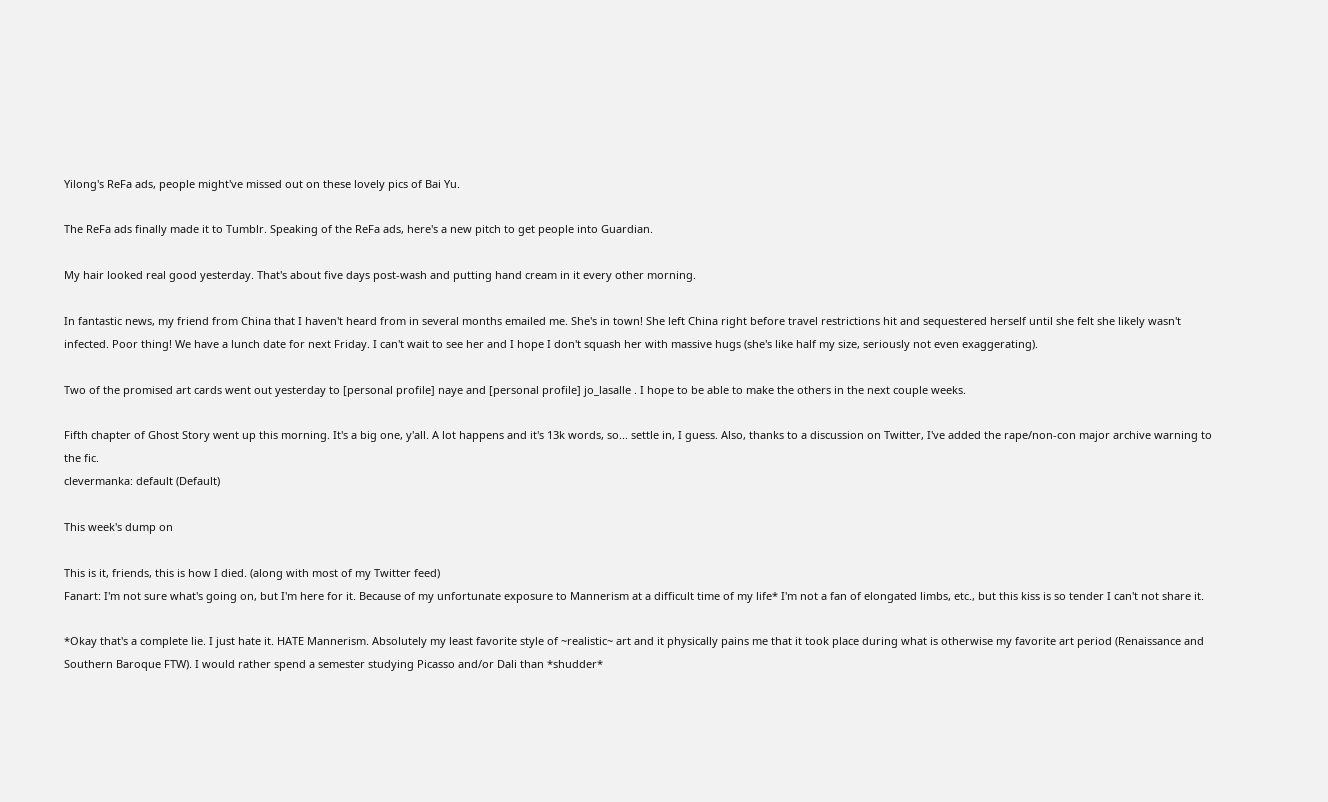Yilong's ReFa ads, people might've missed out on these lovely pics of Bai Yu.

The ReFa ads finally made it to Tumblr. Speaking of the ReFa ads, here's a new pitch to get people into Guardian.

My hair looked real good yesterday. That's about five days post-wash and putting hand cream in it every other morning.

In fantastic news, my friend from China that I haven't heard from in several months emailed me. She's in town! She left China right before travel restrictions hit and sequestered herself until she felt she likely wasn't infected. Poor thing! We have a lunch date for next Friday. I can't wait to see her and I hope I don't squash her with massive hugs (she's like half my size, seriously not even exaggerating).

Two of the promised art cards went out yesterday to [personal profile] naye and [personal profile] jo_lasalle . I hope to be able to make the others in the next couple weeks.

Fifth chapter of Ghost Story went up this morning. It's a big one, y'all. A lot happens and it's 13k words, so... settle in, I guess. Also, thanks to a discussion on Twitter, I've added the rape/non-con major archive warning to the fic.
clevermanka: default (Default)

This week's dump on

This is it, friends, this is how I died. (along with most of my Twitter feed)
Fanart: I'm not sure what's going on, but I'm here for it. Because of my unfortunate exposure to Mannerism at a difficult time of my life* I'm not a fan of elongated limbs, etc., but this kiss is so tender I can't not share it.

*Okay that's a complete lie. I just hate it. HATE Mannerism. Absolutely my least favorite style of ~realistic~ art and it physically pains me that it took place during what is otherwise my favorite art period (Renaissance and Southern Baroque FTW). I would rather spend a semester studying Picasso and/or Dali than *shudder*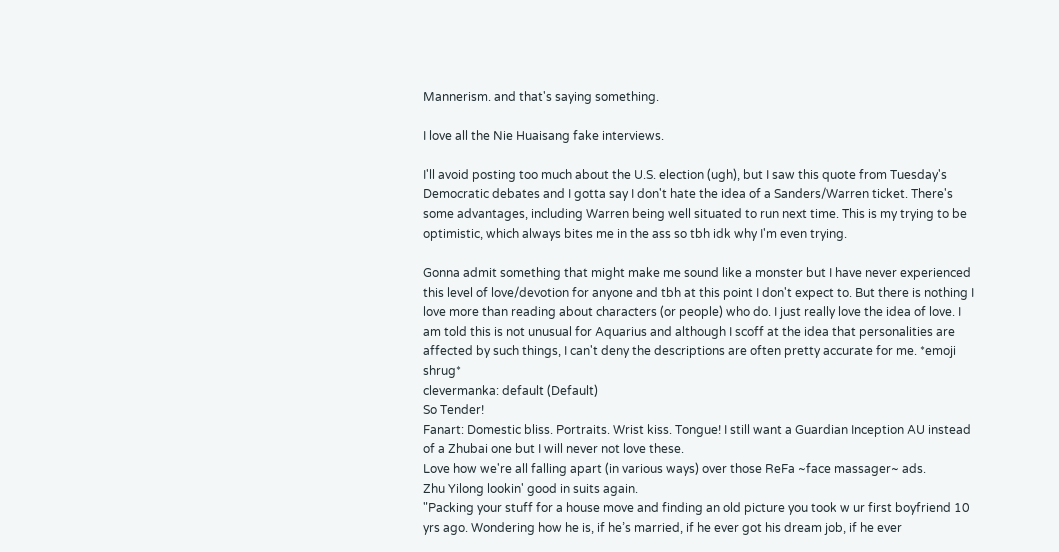Mannerism. and that's saying something.

I love all the Nie Huaisang fake interviews.

I'll avoid posting too much about the U.S. election (ugh), but I saw this quote from Tuesday's Democratic debates and I gotta say I don't hate the idea of a Sanders/Warren ticket. There's some advantages, including Warren being well situated to run next time. This is my trying to be optimistic, which always bites me in the ass so tbh idk why I'm even trying.

Gonna admit something that might make me sound like a monster but I have never experienced this level of love/devotion for anyone and tbh at this point I don't expect to. But there is nothing I love more than reading about characters (or people) who do. I just really love the idea of love. I am told this is not unusual for Aquarius and although I scoff at the idea that personalities are affected by such things, I can't deny the descriptions are often pretty accurate for me. *emoji shrug*
clevermanka: default (Default)
So Tender!
Fanart: Domestic bliss. Portraits. Wrist kiss. Tongue! I still want a Guardian Inception AU instead of a Zhubai one but I will never not love these.
Love how we're all falling apart (in various ways) over those ReFa ~face massager~ ads.
Zhu Yilong lookin' good in suits again.
"Packing your stuff for a house move and finding an old picture you took w ur first boyfriend 10 yrs ago. Wondering how he is, if he’s married, if he ever got his dream job, if he ever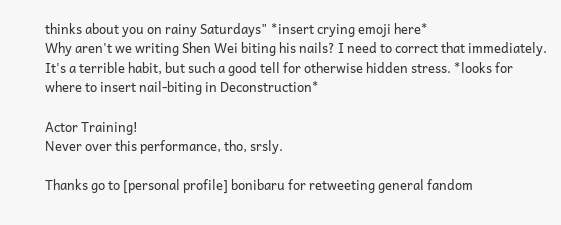thinks about you on rainy Saturdays" *insert crying emoji here*
Why aren't we writing Shen Wei biting his nails? I need to correct that immediately. It's a terrible habit, but such a good tell for otherwise hidden stress. *looks for where to insert nail-biting in Deconstruction*

Actor Training!
Never over this performance, tho, srsly.

Thanks go to [personal profile] bonibaru for retweeting general fandom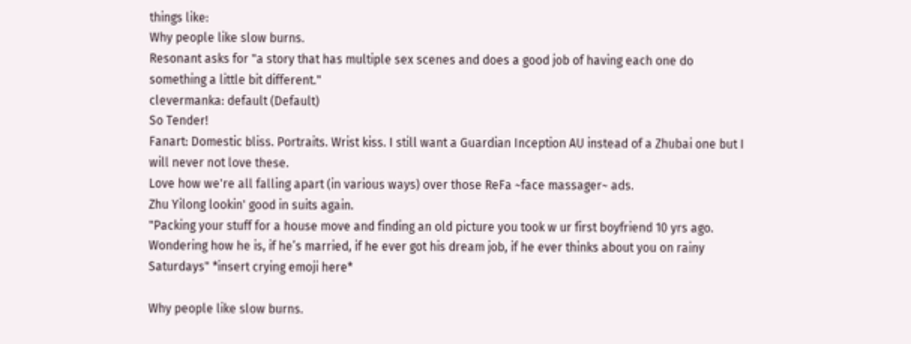things like:
Why people like slow burns.
Resonant asks for "a story that has multiple sex scenes and does a good job of having each one do something a little bit different."
clevermanka: default (Default)
So Tender!
Fanart: Domestic bliss. Portraits. Wrist kiss. I still want a Guardian Inception AU instead of a Zhubai one but I will never not love these.
Love how we're all falling apart (in various ways) over those ReFa ~face massager~ ads.
Zhu Yilong lookin' good in suits again.
"Packing your stuff for a house move and finding an old picture you took w ur first boyfriend 10 yrs ago. Wondering how he is, if he’s married, if he ever got his dream job, if he ever thinks about you on rainy Saturdays" *insert crying emoji here*

Why people like slow burns.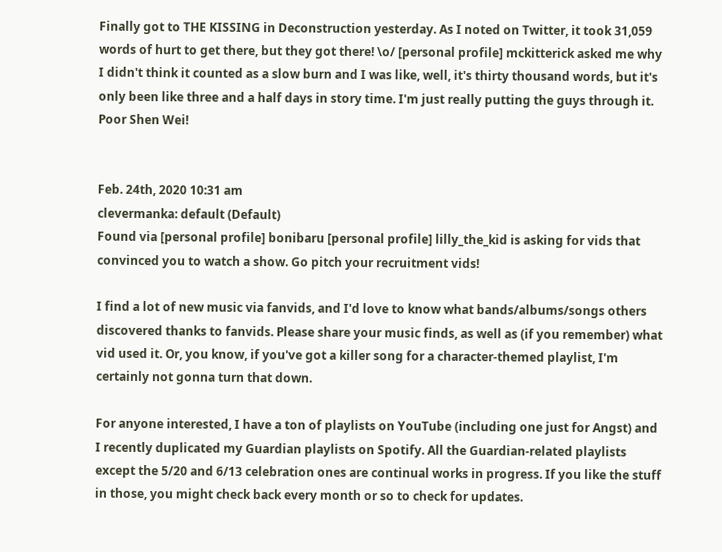Finally got to THE KISSING in Deconstruction yesterday. As I noted on Twitter, it took 31,059 words of hurt to get there, but they got there! \o/ [personal profile] mckitterick asked me why I didn't think it counted as a slow burn and I was like, well, it's thirty thousand words, but it's only been like three and a half days in story time. I'm just really putting the guys through it. Poor Shen Wei!


Feb. 24th, 2020 10:31 am
clevermanka: default (Default)
Found via [personal profile] bonibaru [personal profile] lilly_the_kid is asking for vids that convinced you to watch a show. Go pitch your recruitment vids!

I find a lot of new music via fanvids, and I'd love to know what bands/albums/songs others discovered thanks to fanvids. Please share your music finds, as well as (if you remember) what vid used it. Or, you know, if you've got a killer song for a character-themed playlist, I'm certainly not gonna turn that down.

For anyone interested, I have a ton of playlists on YouTube (including one just for Angst) and I recently duplicated my Guardian playlists on Spotify. All the Guardian-related playlists except the 5/20 and 6/13 celebration ones are continual works in progress. If you like the stuff in those, you might check back every month or so to check for updates.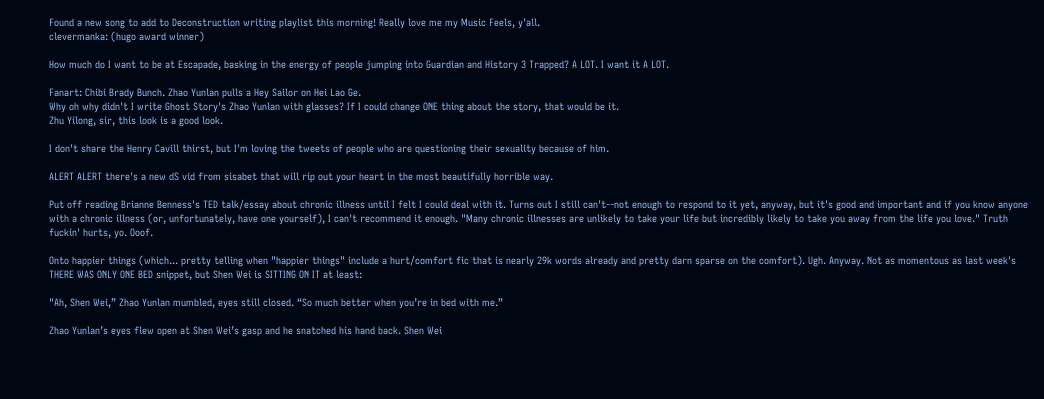Found a new song to add to Deconstruction writing playlist this morning! Really love me my Music Feels, y'all.
clevermanka: (hugo award winner)

How much do I want to be at Escapade, basking in the energy of people jumping into Guardian and History 3 Trapped? A LOT. I want it A LOT.

Fanart: Chibi Brady Bunch. Zhao Yunlan pulls a Hey Sailor on Hei Lao Ge.
Why oh why didn't I write Ghost Story's Zhao Yunlan with glasses? If I could change ONE thing about the story, that would be it.
Zhu Yilong, sir, this look is a good look.

I don't share the Henry Cavill thirst, but I'm loving the tweets of people who are questioning their sexuality because of him.

ALERT ALERT there's a new dS vid from sisabet that will rip out your heart in the most beautifully horrible way.

Put off reading Brianne Benness's TED talk/essay about chronic illness until I felt I could deal with it. Turns out I still can't--not enough to respond to it yet, anyway, but it's good and important and if you know anyone with a chronic illness (or, unfortunately, have one yourself), I can't recommend it enough. "Many chronic illnesses are unlikely to take your life but incredibly likely to take you away from the life you love." Truth fuckin' hurts, yo. Ooof.

Onto happier things (which... pretty telling when "happier things" include a hurt/comfort fic that is nearly 29k words already and pretty darn sparse on the comfort). Ugh. Anyway. Not as momentous as last week's THERE WAS ONLY ONE BED snippet, but Shen Wei is SITTING ON IT at least:

"Ah, Shen Wei,” Zhao Yunlan mumbled, eyes still closed. “So much better when you’re in bed with me.”

Zhao Yunlan’s eyes flew open at Shen Wei’s gasp and he snatched his hand back. Shen Wei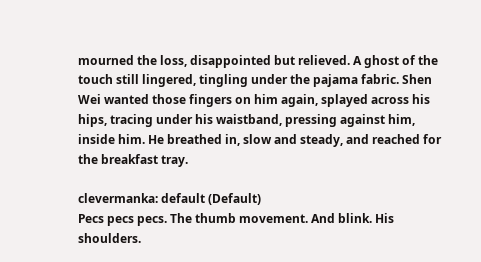mourned the loss, disappointed but relieved. A ghost of the touch still lingered, tingling under the pajama fabric. Shen Wei wanted those fingers on him again, splayed across his hips, tracing under his waistband, pressing against him, inside him. He breathed in, slow and steady, and reached for the breakfast tray.

clevermanka: default (Default)
Pecs pecs pecs. The thumb movement. And blink. His shoulders.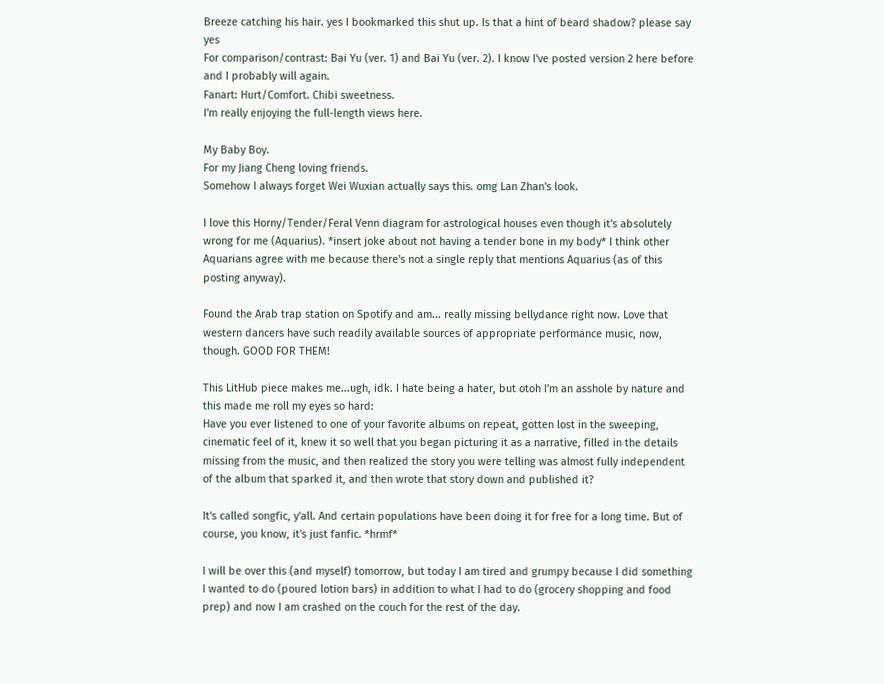Breeze catching his hair. yes I bookmarked this shut up. Is that a hint of beard shadow? please say yes
For comparison/contrast: Bai Yu (ver. 1) and Bai Yu (ver. 2). I know I've posted version 2 here before and I probably will again.
Fanart: Hurt/Comfort. Chibi sweetness.
I'm really enjoying the full-length views here.

My Baby Boy.
For my Jiang Cheng loving friends.
Somehow I always forget Wei Wuxian actually says this. omg Lan Zhan's look.

I love this Horny/Tender/Feral Venn diagram for astrological houses even though it's absolutely wrong for me (Aquarius). *insert joke about not having a tender bone in my body* I think other Aquarians agree with me because there's not a single reply that mentions Aquarius (as of this posting anyway).

Found the Arab trap station on Spotify and am... really missing bellydance right now. Love that western dancers have such readily available sources of appropriate performance music, now, though. GOOD FOR THEM!

This LitHub piece makes me...ugh, idk. I hate being a hater, but otoh I'm an asshole by nature and this made me roll my eyes so hard:
Have you ever listened to one of your favorite albums on repeat, gotten lost in the sweeping, cinematic feel of it, knew it so well that you began picturing it as a narrative, filled in the details missing from the music, and then realized the story you were telling was almost fully independent of the album that sparked it, and then wrote that story down and published it?

It's called songfic, y'all. And certain populations have been doing it for free for a long time. But of course, you know, it's just fanfic. *hrmf*

I will be over this (and myself) tomorrow, but today I am tired and grumpy because I did something I wanted to do (poured lotion bars) in addition to what I had to do (grocery shopping and food prep) and now I am crashed on the couch for the rest of the day.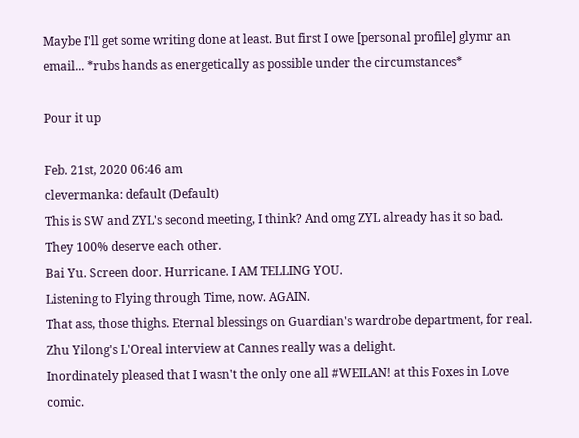Maybe I'll get some writing done at least. But first I owe [personal profile] glymr an email... *rubs hands as energetically as possible under the circumstances*

Pour it up

Feb. 21st, 2020 06:46 am
clevermanka: default (Default)
This is SW and ZYL's second meeting, I think? And omg ZYL already has it so bad.
They 100% deserve each other.
Bai Yu. Screen door. Hurricane. I AM TELLING YOU.
Listening to Flying through Time, now. AGAIN.
That ass, those thighs. Eternal blessings on Guardian's wardrobe department, for real.
Zhu Yilong's L'Oreal interview at Cannes really was a delight.
Inordinately pleased that I wasn't the only one all #WEILAN! at this Foxes in Love comic.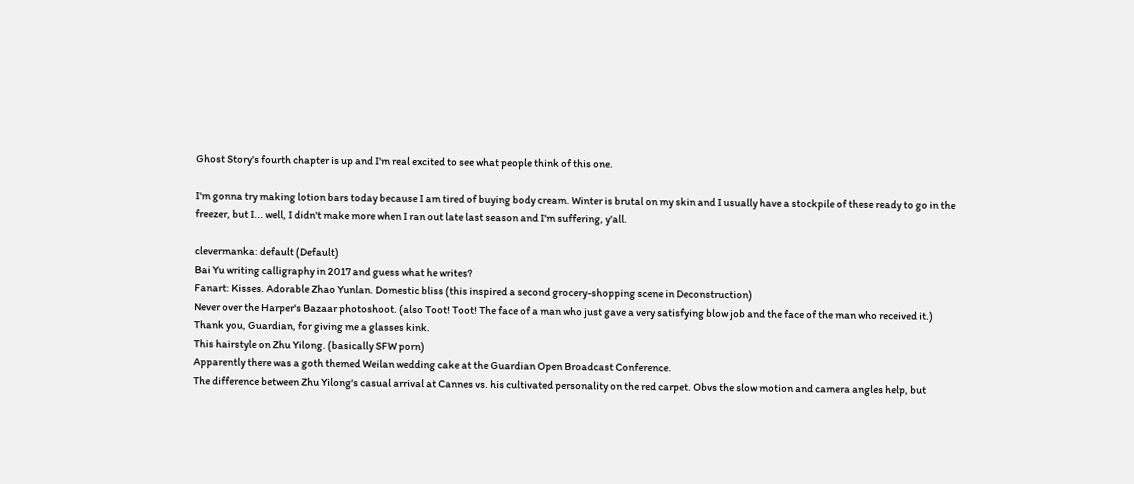Ghost Story's fourth chapter is up and I'm real excited to see what people think of this one.

I'm gonna try making lotion bars today because I am tired of buying body cream. Winter is brutal on my skin and I usually have a stockpile of these ready to go in the freezer, but I... well, I didn't make more when I ran out late last season and I'm suffering, y'all.

clevermanka: default (Default)
Bai Yu writing calligraphy in 2017 and guess what he writes?
Fanart: Kisses. Adorable Zhao Yunlan. Domestic bliss (this inspired a second grocery-shopping scene in Deconstruction)
Never over the Harper's Bazaar photoshoot. (also Toot! Toot! The face of a man who just gave a very satisfying blow job and the face of the man who received it.)
Thank you, Guardian, for giving me a glasses kink.
This hairstyle on Zhu Yilong. (basically SFW porn)
Apparently there was a goth themed Weilan wedding cake at the Guardian Open Broadcast Conference.
The difference between Zhu Yilong's casual arrival at Cannes vs. his cultivated personality on the red carpet. Obvs the slow motion and camera angles help, but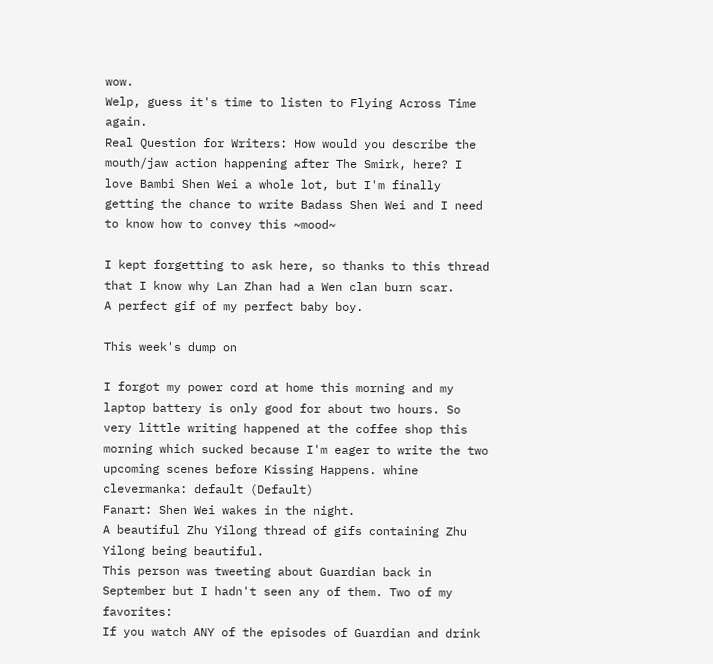wow.
Welp, guess it's time to listen to Flying Across Time again.
Real Question for Writers: How would you describe the mouth/jaw action happening after The Smirk, here? I love Bambi Shen Wei a whole lot, but I'm finally getting the chance to write Badass Shen Wei and I need to know how to convey this ~mood~

I kept forgetting to ask here, so thanks to this thread that I know why Lan Zhan had a Wen clan burn scar.
A perfect gif of my perfect baby boy.

This week's dump on

I forgot my power cord at home this morning and my laptop battery is only good for about two hours. So very little writing happened at the coffee shop this morning which sucked because I'm eager to write the two upcoming scenes before Kissing Happens. whine
clevermanka: default (Default)
Fanart: Shen Wei wakes in the night.
A beautiful Zhu Yilong thread of gifs containing Zhu Yilong being beautiful.
This person was tweeting about Guardian back in September but I hadn't seen any of them. Two of my favorites:
If you watch ANY of the episodes of Guardian and drink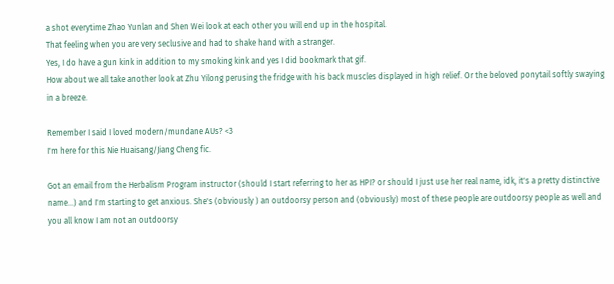a shot everytime Zhao Yunlan and Shen Wei look at each other you will end up in the hospital.
That feeling when you are very seclusive and had to shake hand with a stranger.
Yes, I do have a gun kink in addition to my smoking kink and yes I did bookmark that gif.
How about we all take another look at Zhu Yilong perusing the fridge with his back muscles displayed in high relief. Or the beloved ponytail softly swaying in a breeze.

Remember I said I loved modern/mundane AUs? <3
I'm here for this Nie Huaisang/Jiang Cheng fic.

Got an email from the Herbalism Program instructor (should I start referring to her as HPI? or should I just use her real name, idk, it's a pretty distinctive name...) and I'm starting to get anxious. She's (obviously ) an outdoorsy person and (obviously) most of these people are outdoorsy people as well and you all know I am not an outdoorsy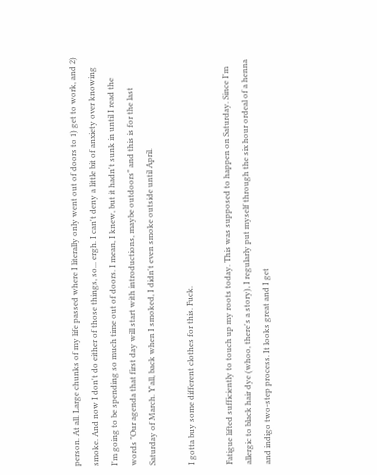person. At all. Large chunks of my life passed where I literally only went out of doors to 1) get to work, and 2) smoke. And now I don't do either of those things, so... ergh. I can't deny a little bit of anxiety over knowing I'm going to be spending so much time out of doors. I mean, I knew, but it hadn't sunk in until I read the words "Our agenda that first day will start with introductions, maybe outdoors" and this is for the last Saturday of March. Y'all, back when I smoked, I didn't even smoke outside until April.

I gotta buy some different clothes for this. Fuck.

Fatigue lifted sufficiently to touch up my roots today. This was supposed to happen on Saturday. Since I'm allergic to black hair dye (whoo, there's a story), I regularly put myself through the six hour ordeal of a henna and indigo two-step process. It looks great and I get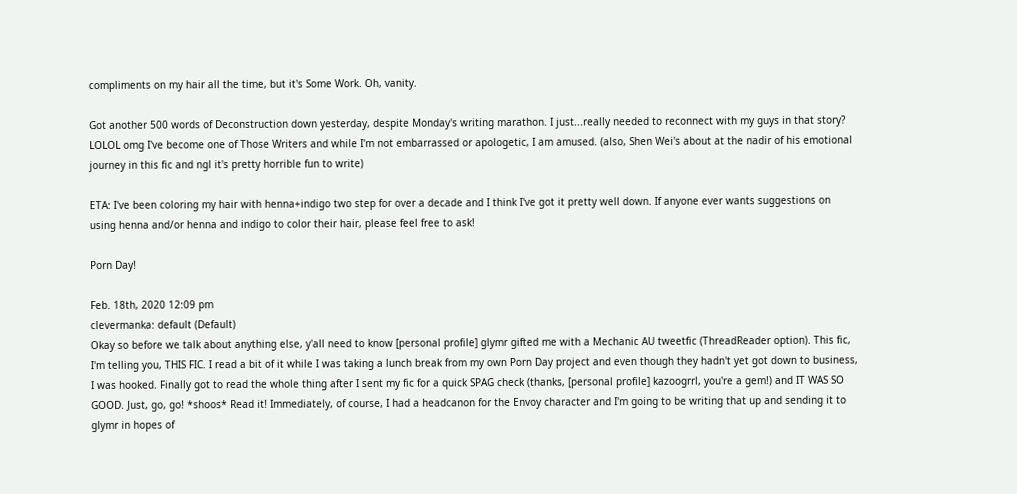compliments on my hair all the time, but it's Some Work. Oh, vanity.

Got another 500 words of Deconstruction down yesterday, despite Monday's writing marathon. I just...really needed to reconnect with my guys in that story? LOLOL omg I've become one of Those Writers and while I'm not embarrassed or apologetic, I am amused. (also, Shen Wei's about at the nadir of his emotional journey in this fic and ngl it's pretty horrible fun to write)

ETA: I've been coloring my hair with henna+indigo two step for over a decade and I think I've got it pretty well down. If anyone ever wants suggestions on using henna and/or henna and indigo to color their hair, please feel free to ask!

Porn Day!

Feb. 18th, 2020 12:09 pm
clevermanka: default (Default)
Okay so before we talk about anything else, y'all need to know [personal profile] glymr gifted me with a Mechanic AU tweetfic (ThreadReader option). This fic, I'm telling you, THIS FIC. I read a bit of it while I was taking a lunch break from my own Porn Day project and even though they hadn't yet got down to business, I was hooked. Finally got to read the whole thing after I sent my fic for a quick SPAG check (thanks, [personal profile] kazoogrrl, you're a gem!) and IT WAS SO GOOD. Just, go, go! *shoos* Read it! Immediately, of course, I had a headcanon for the Envoy character and I'm going to be writing that up and sending it to glymr in hopes of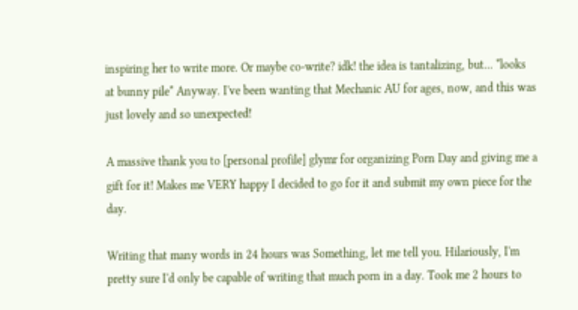inspiring her to write more. Or maybe co-write? idk! the idea is tantalizing, but... *looks at bunny pile* Anyway. I've been wanting that Mechanic AU for ages, now, and this was just lovely and so unexpected!

A massive thank you to [personal profile] glymr for organizing Porn Day and giving me a gift for it! Makes me VERY happy I decided to go for it and submit my own piece for the day.

Writing that many words in 24 hours was Something, let me tell you. Hilariously, I'm pretty sure I'd only be capable of writing that much porn in a day. Took me 2 hours to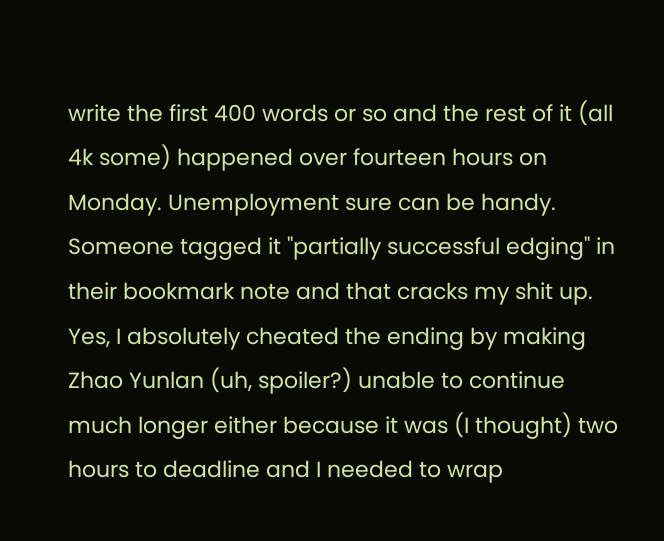write the first 400 words or so and the rest of it (all 4k some) happened over fourteen hours on Monday. Unemployment sure can be handy. Someone tagged it "partially successful edging" in their bookmark note and that cracks my shit up. Yes, I absolutely cheated the ending by making Zhao Yunlan (uh, spoiler?) unable to continue much longer either because it was (I thought) two hours to deadline and I needed to wrap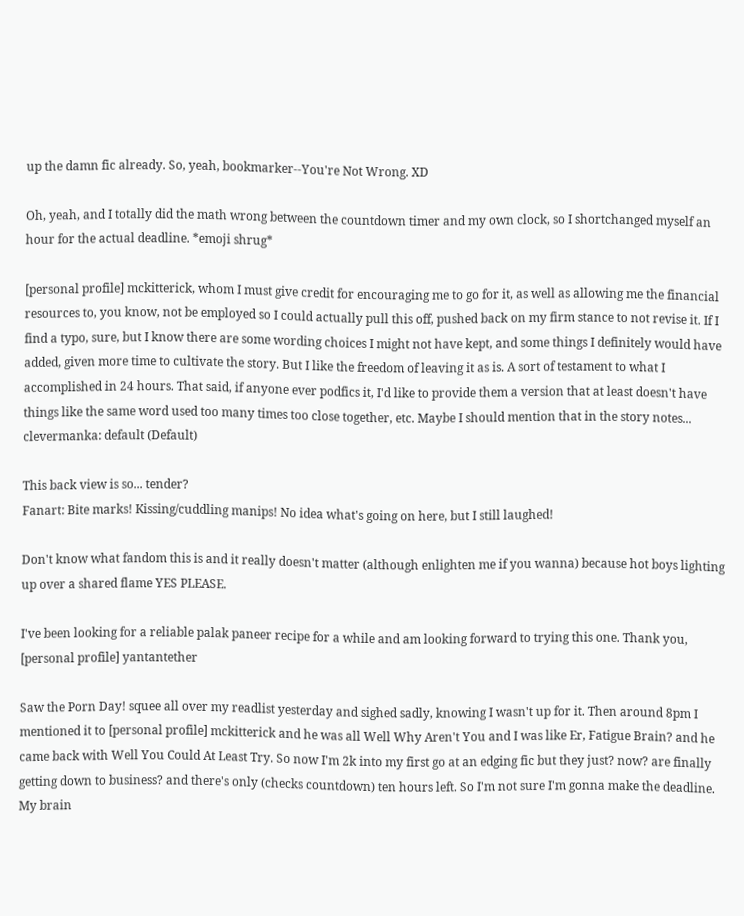up the damn fic already. So, yeah, bookmarker--You're Not Wrong. XD

Oh, yeah, and I totally did the math wrong between the countdown timer and my own clock, so I shortchanged myself an hour for the actual deadline. *emoji shrug*

[personal profile] mckitterick, whom I must give credit for encouraging me to go for it, as well as allowing me the financial resources to, you know, not be employed so I could actually pull this off, pushed back on my firm stance to not revise it. If I find a typo, sure, but I know there are some wording choices I might not have kept, and some things I definitely would have added, given more time to cultivate the story. But I like the freedom of leaving it as is. A sort of testament to what I accomplished in 24 hours. That said, if anyone ever podfics it, I'd like to provide them a version that at least doesn't have things like the same word used too many times too close together, etc. Maybe I should mention that in the story notes...
clevermanka: default (Default)

This back view is so... tender?
Fanart: Bite marks! Kissing/cuddling manips! No idea what's going on here, but I still laughed!

Don't know what fandom this is and it really doesn't matter (although enlighten me if you wanna) because hot boys lighting up over a shared flame YES PLEASE.

I've been looking for a reliable palak paneer recipe for a while and am looking forward to trying this one. Thank you, [personal profile] yantantether

Saw the Porn Day! squee all over my readlist yesterday and sighed sadly, knowing I wasn't up for it. Then around 8pm I mentioned it to [personal profile] mckitterick and he was all Well Why Aren't You and I was like Er, Fatigue Brain? and he came back with Well You Could At Least Try. So now I'm 2k into my first go at an edging fic but they just? now? are finally getting down to business? and there's only (checks countdown) ten hours left. So I'm not sure I'm gonna make the deadline. My brain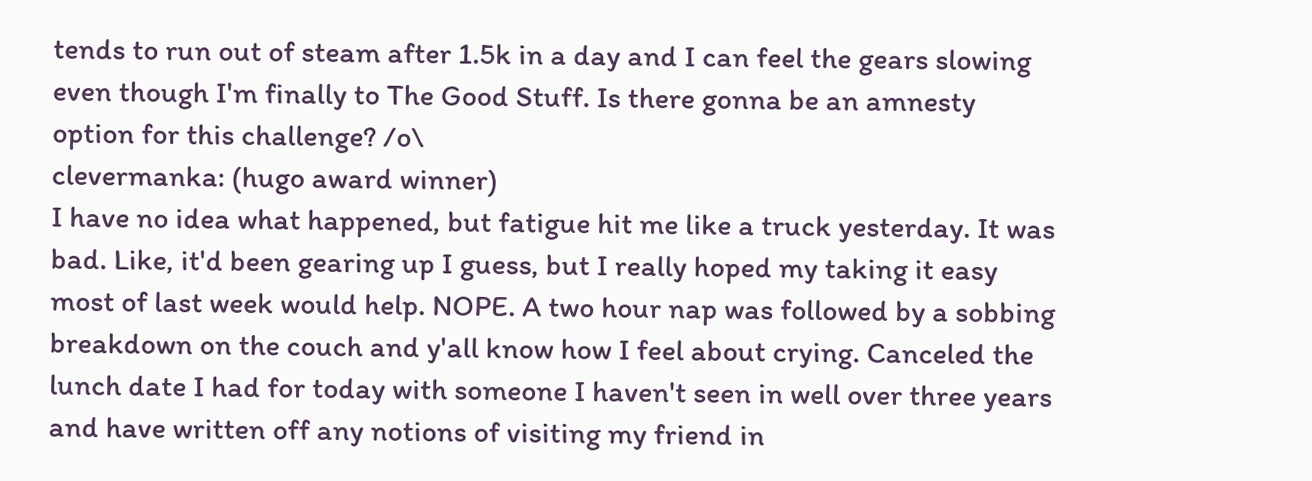tends to run out of steam after 1.5k in a day and I can feel the gears slowing even though I'm finally to The Good Stuff. Is there gonna be an amnesty option for this challenge? /o\
clevermanka: (hugo award winner)
I have no idea what happened, but fatigue hit me like a truck yesterday. It was bad. Like, it'd been gearing up I guess, but I really hoped my taking it easy most of last week would help. NOPE. A two hour nap was followed by a sobbing breakdown on the couch and y'all know how I feel about crying. Canceled the lunch date I had for today with someone I haven't seen in well over three years and have written off any notions of visiting my friend in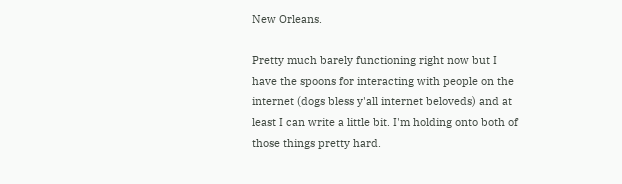New Orleans.

Pretty much barely functioning right now but I have the spoons for interacting with people on the internet (dogs bless y'all internet beloveds) and at least I can write a little bit. I'm holding onto both of those things pretty hard.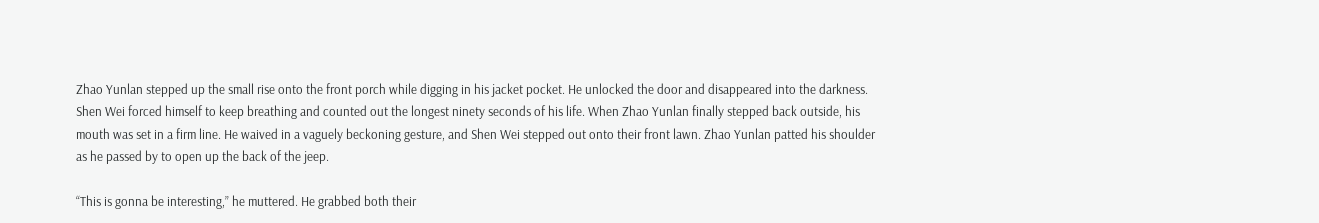Zhao Yunlan stepped up the small rise onto the front porch while digging in his jacket pocket. He unlocked the door and disappeared into the darkness. Shen Wei forced himself to keep breathing and counted out the longest ninety seconds of his life. When Zhao Yunlan finally stepped back outside, his mouth was set in a firm line. He waived in a vaguely beckoning gesture, and Shen Wei stepped out onto their front lawn. Zhao Yunlan patted his shoulder as he passed by to open up the back of the jeep.

“This is gonna be interesting,” he muttered. He grabbed both their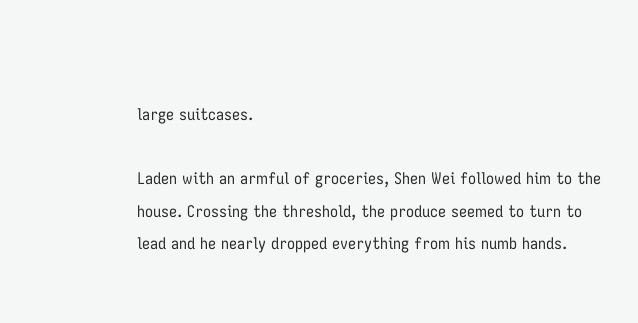large suitcases.

Laden with an armful of groceries, Shen Wei followed him to the house. Crossing the threshold, the produce seemed to turn to lead and he nearly dropped everything from his numb hands.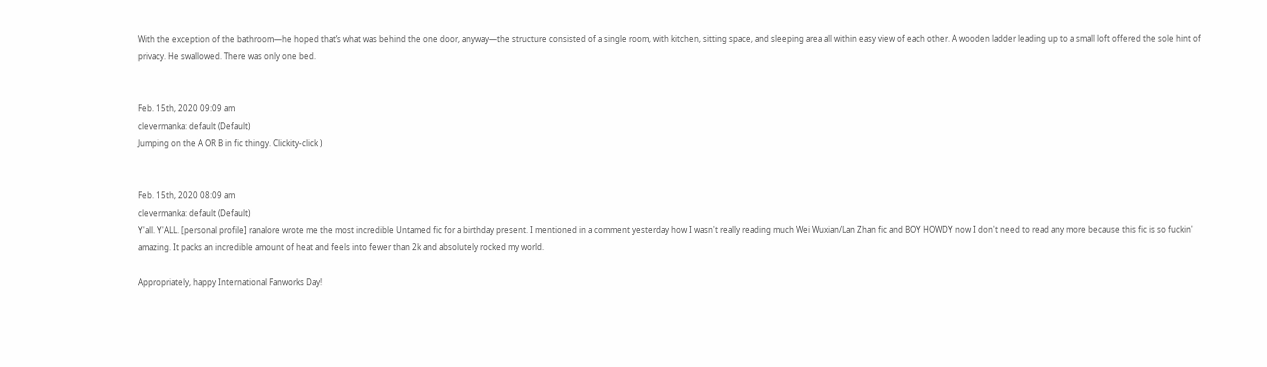With the exception of the bathroom—he hoped that’s what was behind the one door, anyway—the structure consisted of a single room, with kitchen, sitting space, and sleeping area all within easy view of each other. A wooden ladder leading up to a small loft offered the sole hint of privacy. He swallowed. There was only one bed.


Feb. 15th, 2020 09:09 am
clevermanka: default (Default)
Jumping on the A OR B in fic thingy. Clickity-click )


Feb. 15th, 2020 08:09 am
clevermanka: default (Default)
Y'all. Y'ALL. [personal profile] ranalore wrote me the most incredible Untamed fic for a birthday present. I mentioned in a comment yesterday how I wasn't really reading much Wei Wuxian/Lan Zhan fic and BOY HOWDY now I don't need to read any more because this fic is so fuckin' amazing. It packs an incredible amount of heat and feels into fewer than 2k and absolutely rocked my world.

Appropriately, happy International Fanworks Day!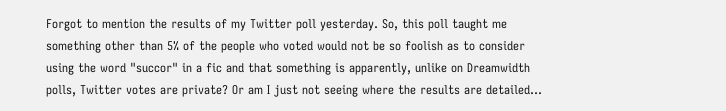Forgot to mention the results of my Twitter poll yesterday. So, this poll taught me something other than 5% of the people who voted would not be so foolish as to consider using the word "succor" in a fic and that something is apparently, unlike on Dreamwidth polls, Twitter votes are private? Or am I just not seeing where the results are detailed...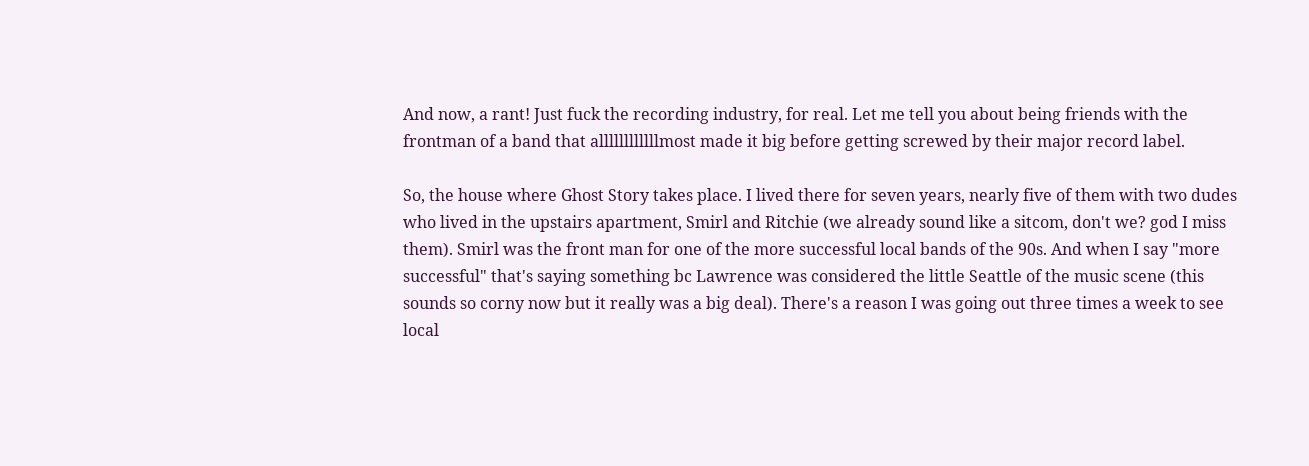And now, a rant! Just fuck the recording industry, for real. Let me tell you about being friends with the frontman of a band that allllllllllllmost made it big before getting screwed by their major record label.

So, the house where Ghost Story takes place. I lived there for seven years, nearly five of them with two dudes who lived in the upstairs apartment, Smirl and Ritchie (we already sound like a sitcom, don't we? god I miss them). Smirl was the front man for one of the more successful local bands of the 90s. And when I say "more successful" that's saying something bc Lawrence was considered the little Seattle of the music scene (this sounds so corny now but it really was a big deal). There's a reason I was going out three times a week to see local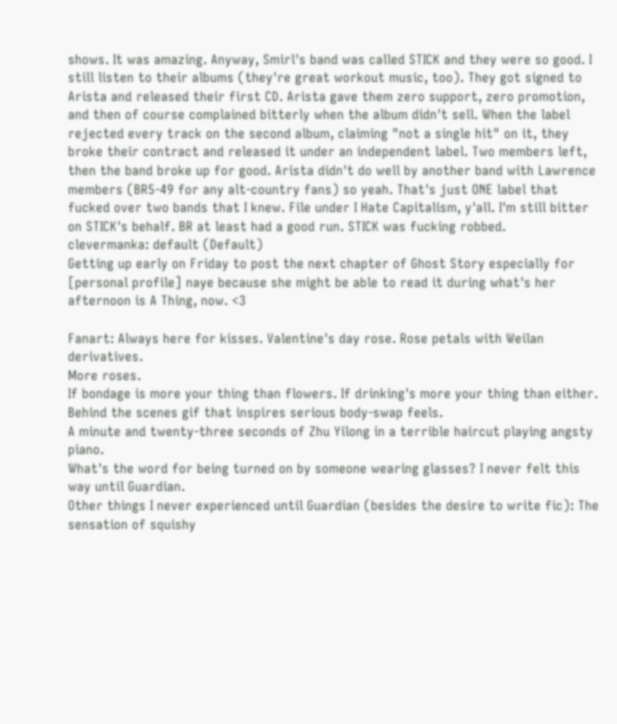shows. It was amazing. Anyway, Smirl's band was called STICK and they were so good. I still listen to their albums (they're great workout music, too). They got signed to Arista and released their first CD. Arista gave them zero support, zero promotion, and then of course complained bitterly when the album didn't sell. When the label rejected every track on the second album, claiming "not a single hit" on it, they broke their contract and released it under an independent label. Two members left, then the band broke up for good. Arista didn't do well by another band with Lawrence members (BR5-49 for any alt-country fans) so yeah. That's just ONE label that fucked over two bands that I knew. File under I Hate Capitalism, y'all. I'm still bitter on STICK's behalf. BR at least had a good run. STICK was fucking robbed.
clevermanka: default (Default)
Getting up early on Friday to post the next chapter of Ghost Story especially for [personal profile] naye because she might be able to read it during what's her afternoon is A Thing, now. <3

Fanart: Always here for kisses. Valentine's day rose. Rose petals with Weilan derivatives.
More roses.
If bondage is more your thing than flowers. If drinking's more your thing than either.
Behind the scenes gif that inspires serious body-swap feels.
A minute and twenty-three seconds of Zhu Yilong in a terrible haircut playing angsty piano.
What's the word for being turned on by someone wearing glasses? I never felt this way until Guardian.
Other things I never experienced until Guardian (besides the desire to write fic): The sensation of squishy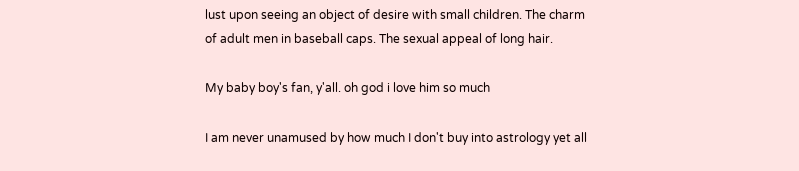lust upon seeing an object of desire with small children. The charm of adult men in baseball caps. The sexual appeal of long hair.

My baby boy's fan, y'all. oh god i love him so much

I am never unamused by how much I don't buy into astrology yet all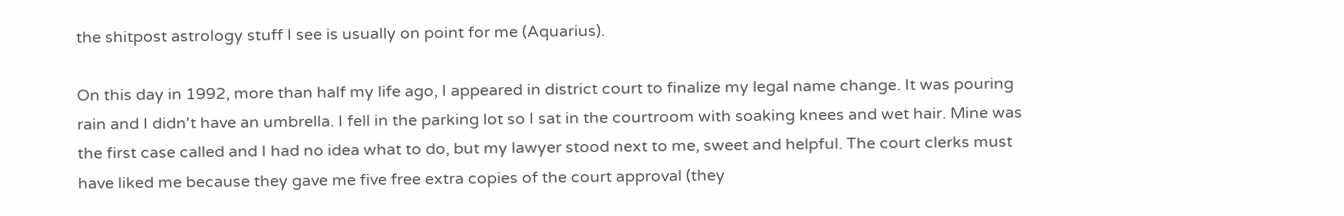the shitpost astrology stuff I see is usually on point for me (Aquarius).

On this day in 1992, more than half my life ago, I appeared in district court to finalize my legal name change. It was pouring rain and I didn't have an umbrella. I fell in the parking lot so I sat in the courtroom with soaking knees and wet hair. Mine was the first case called and I had no idea what to do, but my lawyer stood next to me, sweet and helpful. The court clerks must have liked me because they gave me five free extra copies of the court approval (they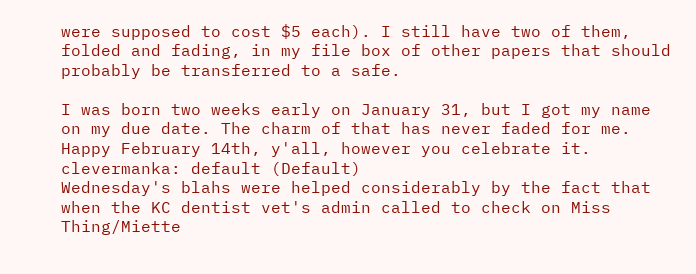were supposed to cost $5 each). I still have two of them, folded and fading, in my file box of other papers that should probably be transferred to a safe.

I was born two weeks early on January 31, but I got my name on my due date. The charm of that has never faded for me. Happy February 14th, y'all, however you celebrate it.
clevermanka: default (Default)
Wednesday's blahs were helped considerably by the fact that when the KC dentist vet's admin called to check on Miss Thing/Miette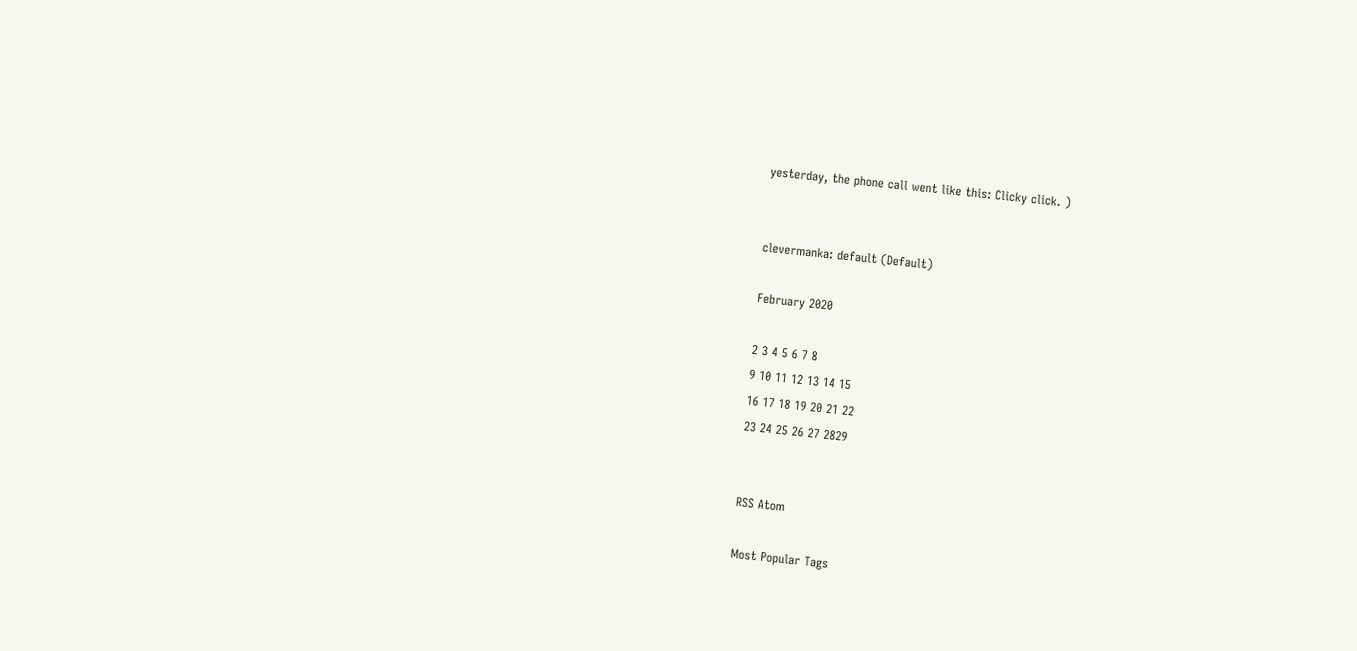yesterday, the phone call went like this: Clicky click. )


clevermanka: default (Default)

February 2020

2 3 4 5 6 7 8
9 10 11 12 13 14 15
16 17 18 19 20 21 22
23 24 25 26 27 2829


RSS Atom

Most Popular Tags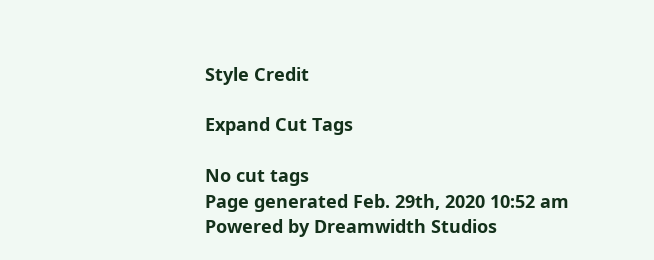Style Credit

Expand Cut Tags

No cut tags
Page generated Feb. 29th, 2020 10:52 am
Powered by Dreamwidth Studios